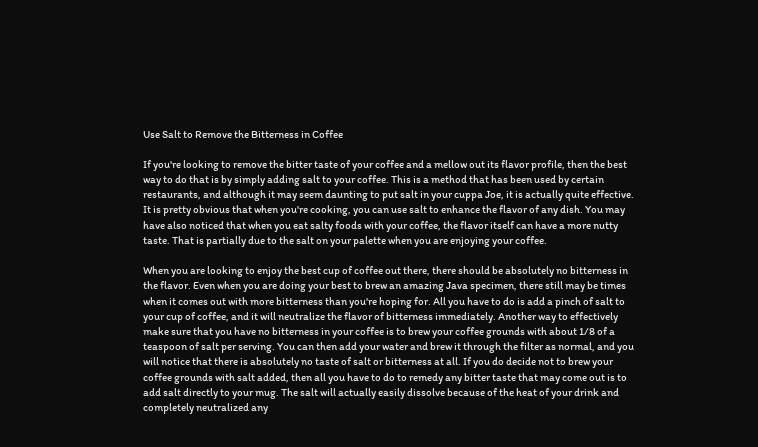Use Salt to Remove the Bitterness in Coffee

If you're looking to remove the bitter taste of your coffee and a mellow out its flavor profile, then the best way to do that is by simply adding salt to your coffee. This is a method that has been used by certain restaurants, and although it may seem daunting to put salt in your cuppa Joe, it is actually quite effective. It is pretty obvious that when you're cooking, you can use salt to enhance the flavor of any dish. You may have also noticed that when you eat salty foods with your coffee, the flavor itself can have a more nutty taste. That is partially due to the salt on your palette when you are enjoying your coffee.

When you are looking to enjoy the best cup of coffee out there, there should be absolutely no bitterness in the flavor. Even when you are doing your best to brew an amazing Java specimen, there still may be times when it comes out with more bitterness than you're hoping for. All you have to do is add a pinch of salt to your cup of coffee, and it will neutralize the flavor of bitterness immediately. Another way to effectively make sure that you have no bitterness in your coffee is to brew your coffee grounds with about 1/8 of a teaspoon of salt per serving. You can then add your water and brew it through the filter as normal, and you will notice that there is absolutely no taste of salt or bitterness at all. If you do decide not to brew your coffee grounds with salt added, then all you have to do to remedy any bitter taste that may come out is to add salt directly to your mug. The salt will actually easily dissolve because of the heat of your drink and completely neutralized any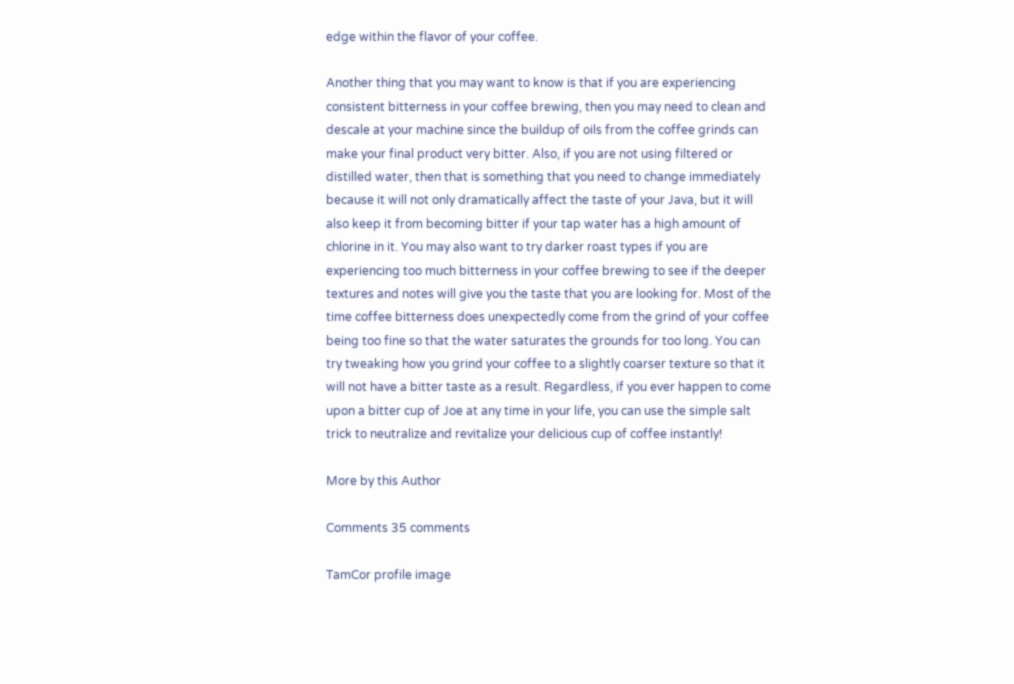edge within the flavor of your coffee.

Another thing that you may want to know is that if you are experiencing consistent bitterness in your coffee brewing, then you may need to clean and descale at your machine since the buildup of oils from the coffee grinds can make your final product very bitter. Also, if you are not using filtered or distilled water, then that is something that you need to change immediately because it will not only dramatically affect the taste of your Java, but it will also keep it from becoming bitter if your tap water has a high amount of chlorine in it. You may also want to try darker roast types if you are experiencing too much bitterness in your coffee brewing to see if the deeper textures and notes will give you the taste that you are looking for. Most of the time coffee bitterness does unexpectedly come from the grind of your coffee being too fine so that the water saturates the grounds for too long. You can try tweaking how you grind your coffee to a slightly coarser texture so that it will not have a bitter taste as a result. Regardless, if you ever happen to come upon a bitter cup of Joe at any time in your life, you can use the simple salt trick to neutralize and revitalize your delicious cup of coffee instantly!

More by this Author

Comments 35 comments

TamCor profile image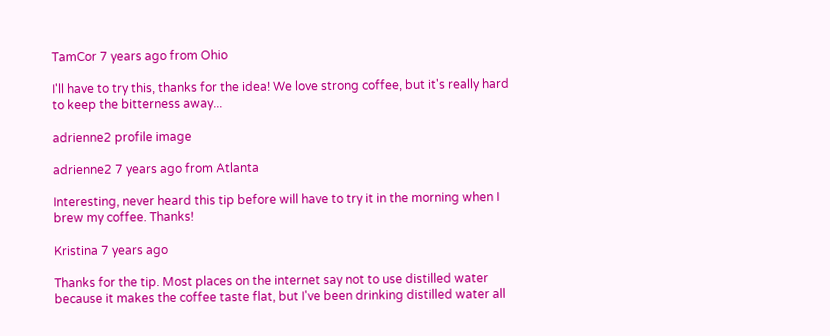TamCor 7 years ago from Ohio

I'll have to try this, thanks for the idea! We love strong coffee, but it's really hard to keep the bitterness away...

adrienne2 profile image

adrienne2 7 years ago from Atlanta

Interesting, never heard this tip before will have to try it in the morning when I brew my coffee. Thanks!

Kristina 7 years ago

Thanks for the tip. Most places on the internet say not to use distilled water because it makes the coffee taste flat, but I've been drinking distilled water all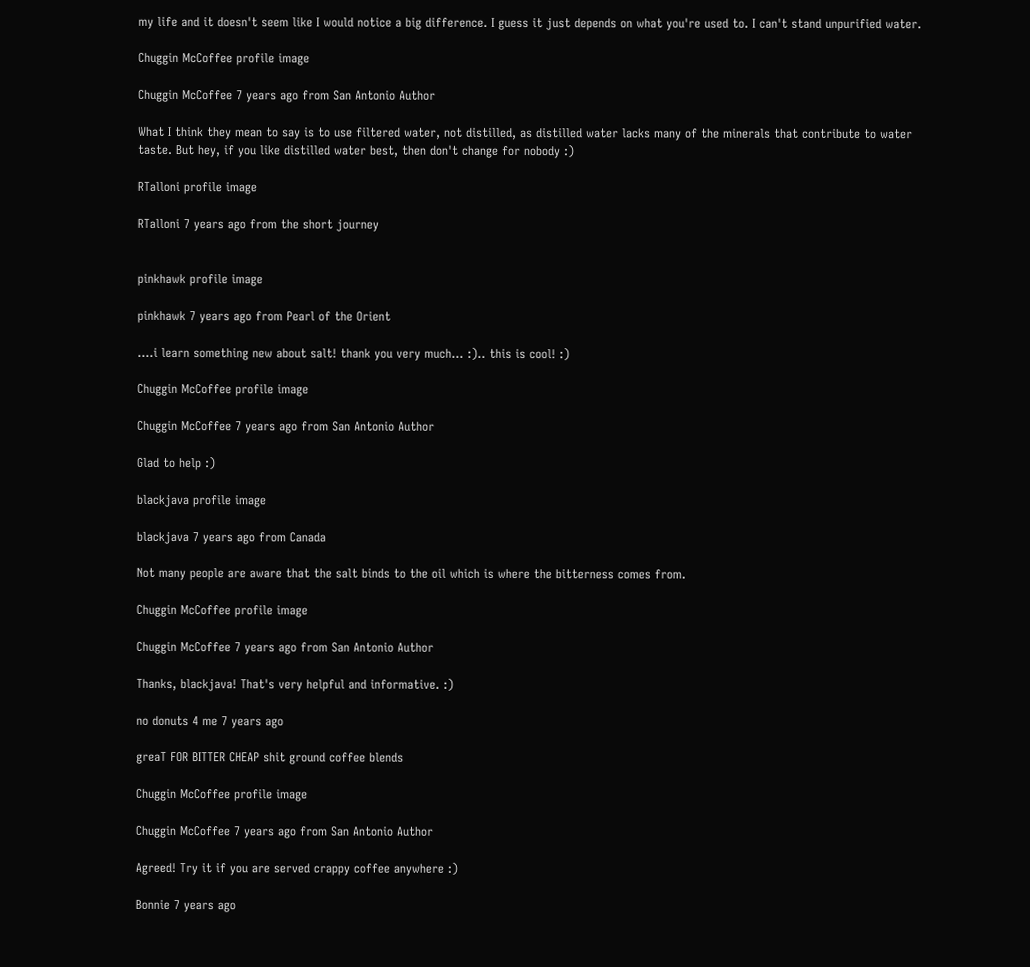my life and it doesn't seem like I would notice a big difference. I guess it just depends on what you're used to. I can't stand unpurified water.

Chuggin McCoffee profile image

Chuggin McCoffee 7 years ago from San Antonio Author

What I think they mean to say is to use filtered water, not distilled, as distilled water lacks many of the minerals that contribute to water taste. But hey, if you like distilled water best, then don't change for nobody :)

RTalloni profile image

RTalloni 7 years ago from the short journey


pinkhawk profile image

pinkhawk 7 years ago from Pearl of the Orient

....i learn something new about salt! thank you very much... :).. this is cool! :)

Chuggin McCoffee profile image

Chuggin McCoffee 7 years ago from San Antonio Author

Glad to help :)

blackjava profile image

blackjava 7 years ago from Canada

Not many people are aware that the salt binds to the oil which is where the bitterness comes from.

Chuggin McCoffee profile image

Chuggin McCoffee 7 years ago from San Antonio Author

Thanks, blackjava! That's very helpful and informative. :)

no donuts 4 me 7 years ago

greaT FOR BITTER CHEAP shit ground coffee blends

Chuggin McCoffee profile image

Chuggin McCoffee 7 years ago from San Antonio Author

Agreed! Try it if you are served crappy coffee anywhere :)

Bonnie 7 years ago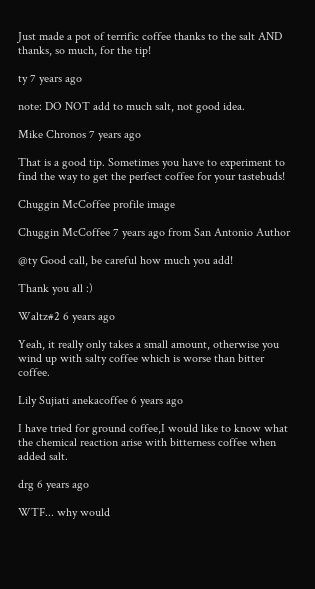Just made a pot of terrific coffee thanks to the salt AND thanks, so much, for the tip!

ty 7 years ago

note: DO NOT add to much salt, not good idea.

Mike Chronos 7 years ago

That is a good tip. Sometimes you have to experiment to find the way to get the perfect coffee for your tastebuds!

Chuggin McCoffee profile image

Chuggin McCoffee 7 years ago from San Antonio Author

@ty Good call, be careful how much you add!

Thank you all :)

Waltz#2 6 years ago

Yeah, it really only takes a small amount, otherwise you wind up with salty coffee which is worse than bitter coffee.

Lily Sujiati anekacoffee 6 years ago

I have tried for ground coffee,I would like to know what the chemical reaction arise with bitterness coffee when added salt.

drg 6 years ago

WTF... why would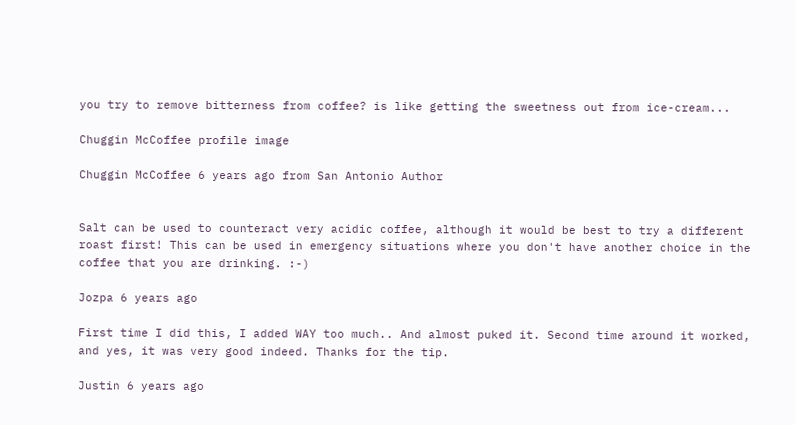you try to remove bitterness from coffee? is like getting the sweetness out from ice-cream...

Chuggin McCoffee profile image

Chuggin McCoffee 6 years ago from San Antonio Author


Salt can be used to counteract very acidic coffee, although it would be best to try a different roast first! This can be used in emergency situations where you don't have another choice in the coffee that you are drinking. :-)

Jozpa 6 years ago

First time I did this, I added WAY too much.. And almost puked it. Second time around it worked, and yes, it was very good indeed. Thanks for the tip.

Justin 6 years ago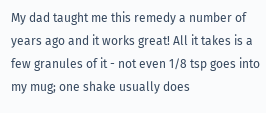My dad taught me this remedy a number of years ago and it works great! All it takes is a few granules of it - not even 1/8 tsp goes into my mug; one shake usually does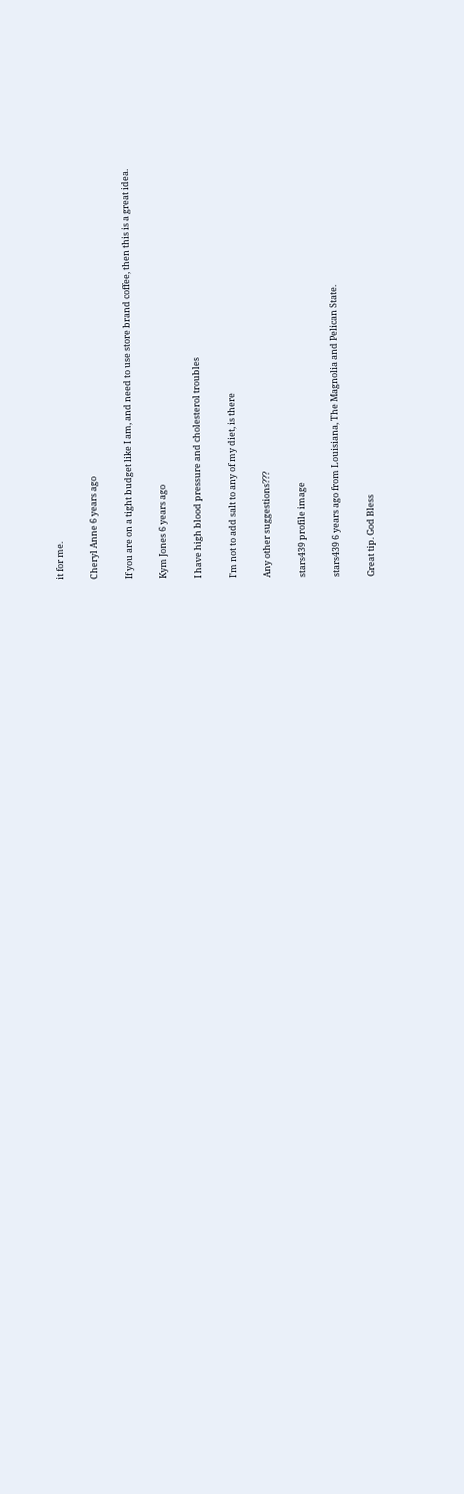it for me.

Cheryl Anne 6 years ago

If you are on a tight budget like I am, and need to use store brand coffee, then this is a great idea.

Kym Jones 6 years ago

I have high blood pressure and cholesterol troubles

I'm not to add salt to any of my diet, is there

Any other suggestions???

stars439 profile image

stars439 6 years ago from Louisiana, The Magnolia and Pelican State.

Great tip. God Bless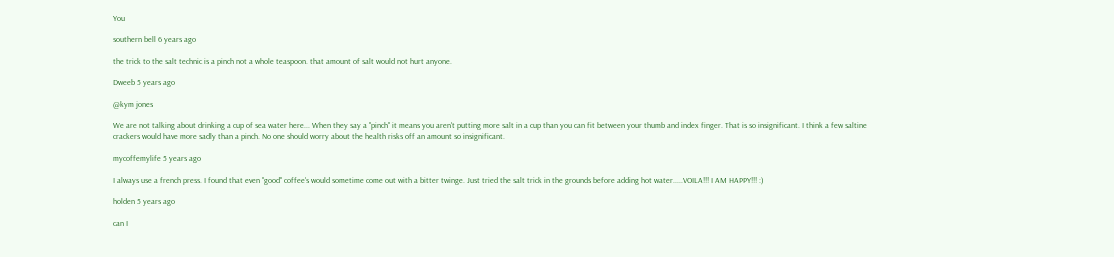You

southern bell 6 years ago

the trick to the salt technic is a pinch not a whole teaspoon. that amount of salt would not hurt anyone.

Dweeb 5 years ago

@kym jones

We are not talking about drinking a cup of sea water here... When they say a "pinch" it means you aren't putting more salt in a cup than you can fit between your thumb and index finger. That is so insignificant. I think a few saltine crackers would have more sadly than a pinch. No one should worry about the health risks off an amount so insignificant.

mycoffemylife 5 years ago

I always use a french press. I found that even "good" coffee's would sometime come out with a bitter twinge. Just tried the salt trick in the grounds before adding hot water.....VOILA!!! I AM HAPPY!!! :)

holden 5 years ago

can I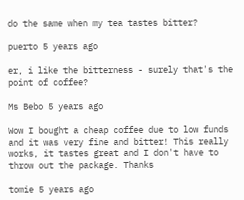do the same when my tea tastes bitter?

puerto 5 years ago

er, i like the bitterness - surely that's the point of coffee?

Ms Bebo 5 years ago

Wow I bought a cheap coffee due to low funds and it was very fine and bitter! This really works, it tastes great and I don't have to throw out the package. Thanks

tomie 5 years ago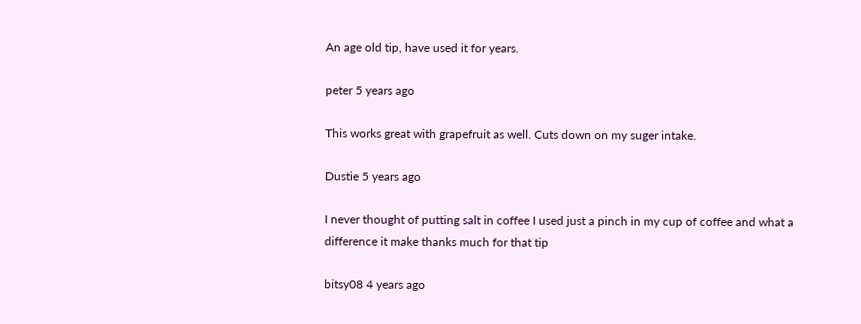An age old tip, have used it for years.

peter 5 years ago

This works great with grapefruit as well. Cuts down on my suger intake.

Dustie 5 years ago

I never thought of putting salt in coffee I used just a pinch in my cup of coffee and what a difference it make thanks much for that tip

bitsy08 4 years ago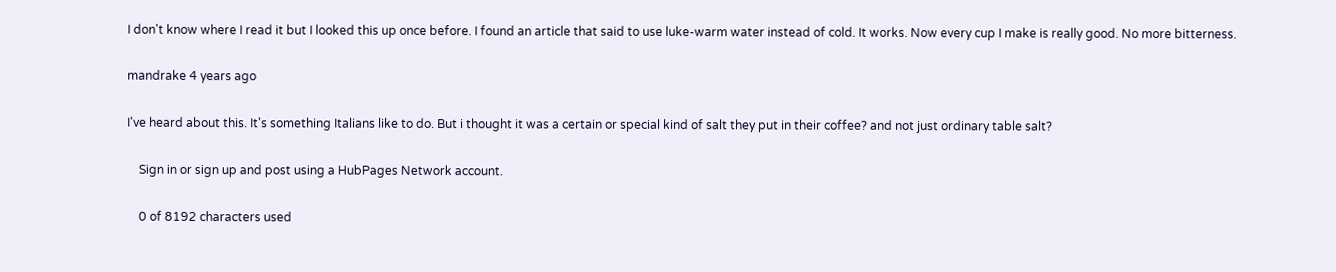I don't know where I read it but I looked this up once before. I found an article that said to use luke-warm water instead of cold. It works. Now every cup I make is really good. No more bitterness.

mandrake 4 years ago

I've heard about this. It's something Italians like to do. But i thought it was a certain or special kind of salt they put in their coffee? and not just ordinary table salt?

    Sign in or sign up and post using a HubPages Network account.

    0 of 8192 characters used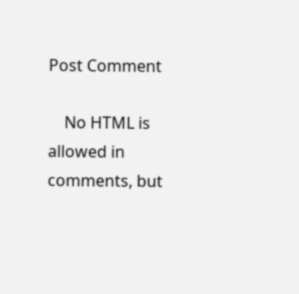Post Comment

    No HTML is allowed in comments, but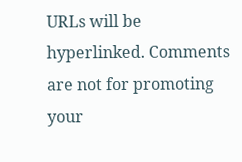URLs will be hyperlinked. Comments are not for promoting your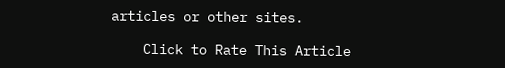articles or other sites.

    Click to Rate This Article